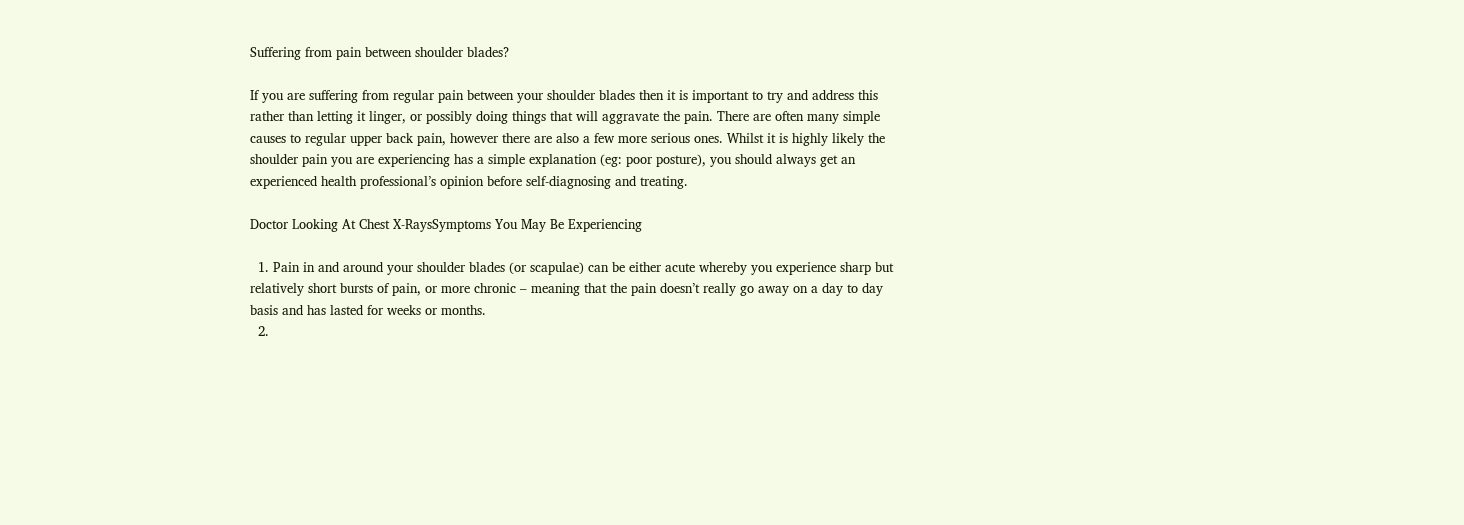Suffering from pain between shoulder blades?

If you are suffering from regular pain between your shoulder blades then it is important to try and address this rather than letting it linger, or possibly doing things that will aggravate the pain. There are often many simple causes to regular upper back pain, however there are also a few more serious ones. Whilst it is highly likely the shoulder pain you are experiencing has a simple explanation (eg: poor posture), you should always get an experienced health professional’s opinion before self-diagnosing and treating.

Doctor Looking At Chest X-RaysSymptoms You May Be Experiencing

  1. Pain in and around your shoulder blades (or scapulae) can be either acute whereby you experience sharp but relatively short bursts of pain, or more chronic – meaning that the pain doesn’t really go away on a day to day basis and has lasted for weeks or months.
  2.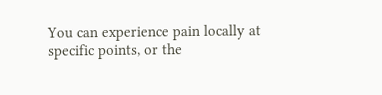You can experience pain locally at specific points, or the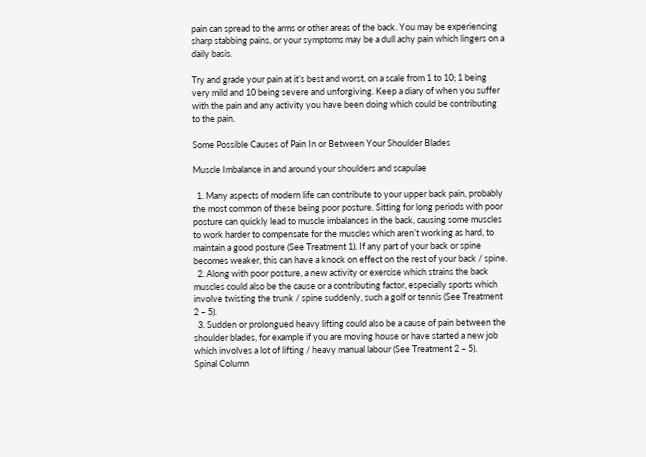pain can spread to the arms or other areas of the back. You may be experiencing sharp stabbing pains, or your symptoms may be a dull achy pain which lingers on a daily basis.

Try and grade your pain at it’s best and worst, on a scale from 1 to 10; 1 being very mild and 10 being severe and unforgiving. Keep a diary of when you suffer with the pain and any activity you have been doing which could be contributing to the pain.

Some Possible Causes of Pain In or Between Your Shoulder Blades

Muscle Imbalance in and around your shoulders and scapulae

  1. Many aspects of modern life can contribute to your upper back pain, probably the most common of these being poor posture. Sitting for long periods with poor posture can quickly lead to muscle imbalances in the back, causing some muscles to work harder to compensate for the muscles which aren’t working as hard, to maintain a good posture (See Treatment 1). If any part of your back or spine becomes weaker, this can have a knock on effect on the rest of your back / spine.
  2. Along with poor posture, a new activity or exercise which strains the back muscles could also be the cause or a contributing factor, especially sports which involve twisting the trunk / spine suddenly, such a golf or tennis (See Treatment 2 – 5).
  3. Sudden or prolongued heavy lifting could also be a cause of pain between the shoulder blades, for example if you are moving house or have started a new job which involves a lot of lifting / heavy manual labour (See Treatment 2 – 5).
Spinal Column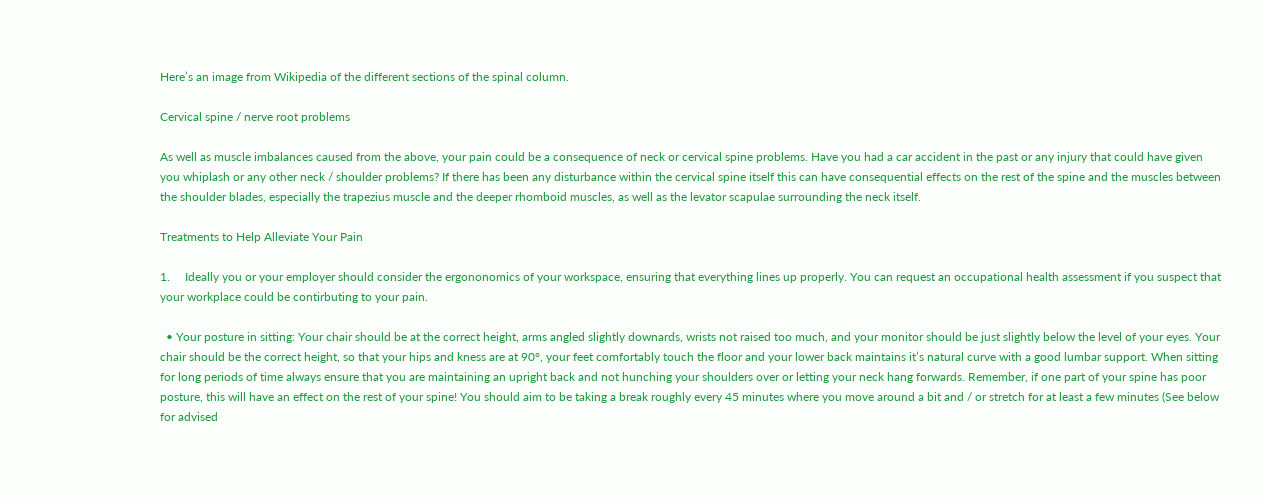Here’s an image from Wikipedia of the different sections of the spinal column.

Cervical spine / nerve root problems

As well as muscle imbalances caused from the above, your pain could be a consequence of neck or cervical spine problems. Have you had a car accident in the past or any injury that could have given you whiplash or any other neck / shoulder problems? If there has been any disturbance within the cervical spine itself this can have consequential effects on the rest of the spine and the muscles between the shoulder blades, especially the trapezius muscle and the deeper rhomboid muscles, as well as the levator scapulae surrounding the neck itself.

Treatments to Help Alleviate Your Pain

1.     Ideally you or your employer should consider the ergononomics of your workspace, ensuring that everything lines up properly. You can request an occupational health assessment if you suspect that your workplace could be contirbuting to your pain.

  • Your posture in sitting: Your chair should be at the correct height, arms angled slightly downards, wrists not raised too much, and your monitor should be just slightly below the level of your eyes. Your chair should be the correct height, so that your hips and kness are at 90°, your feet comfortably touch the floor and your lower back maintains it’s natural curve with a good lumbar support. When sitting for long periods of time always ensure that you are maintaining an upright back and not hunching your shoulders over or letting your neck hang forwards. Remember, if one part of your spine has poor posture, this will have an effect on the rest of your spine! You should aim to be taking a break roughly every 45 minutes where you move around a bit and / or stretch for at least a few minutes (See below for advised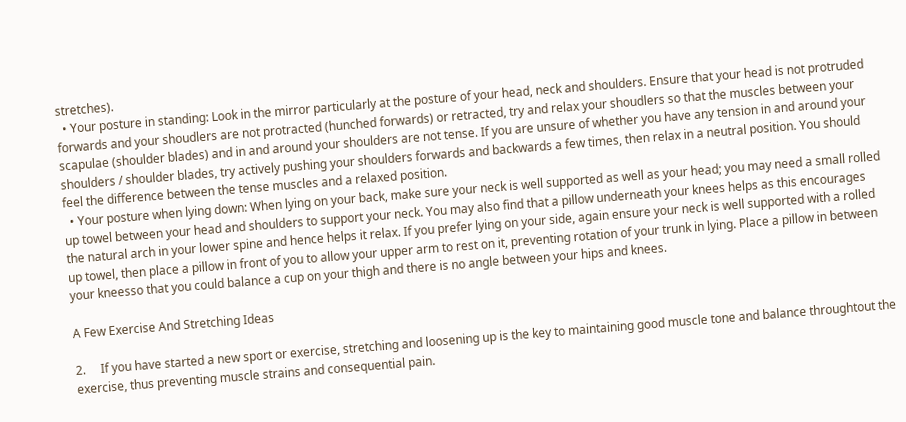stretches).
  • Your posture in standing: Look in the mirror particularly at the posture of your head, neck and shoulders. Ensure that your head is not protruded forwards and your shoudlers are not protracted (hunched forwards) or retracted, try and relax your shoudlers so that the muscles between your scapulae (shoulder blades) and in and around your shoulders are not tense. If you are unsure of whether you have any tension in and around your shoulders / shoulder blades, try actively pushing your shoulders forwards and backwards a few times, then relax in a neutral position. You should feel the difference between the tense muscles and a relaxed position.
  • Your posture when lying down: When lying on your back, make sure your neck is well supported as well as your head; you may need a small rolled up towel between your head and shoulders to support your neck. You may also find that a pillow underneath your knees helps as this encourages the natural arch in your lower spine and hence helps it relax. If you prefer lying on your side, again ensure your neck is well supported with a rolled up towel, then place a pillow in front of you to allow your upper arm to rest on it, preventing rotation of your trunk in lying. Place a pillow in between your kneesso that you could balance a cup on your thigh and there is no angle between your hips and knees.

A Few Exercise And Stretching Ideas

2.     If you have started a new sport or exercise, stretching and loosening up is the key to maintaining good muscle tone and balance throughtout the exercise, thus preventing muscle strains and consequential pain.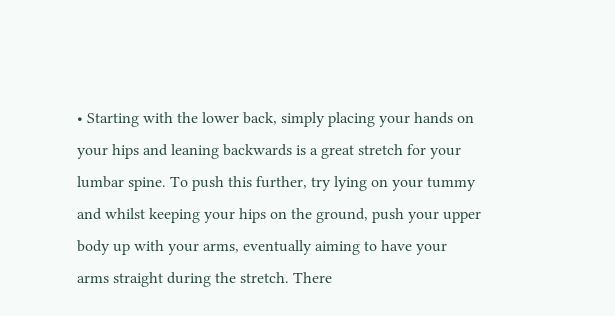• Starting with the lower back, simply placing your hands on your hips and leaning backwards is a great stretch for your lumbar spine. To push this further, try lying on your tummy and whilst keeping your hips on the ground, push your upper body up with your arms, eventually aiming to have your arms straight during the stretch. There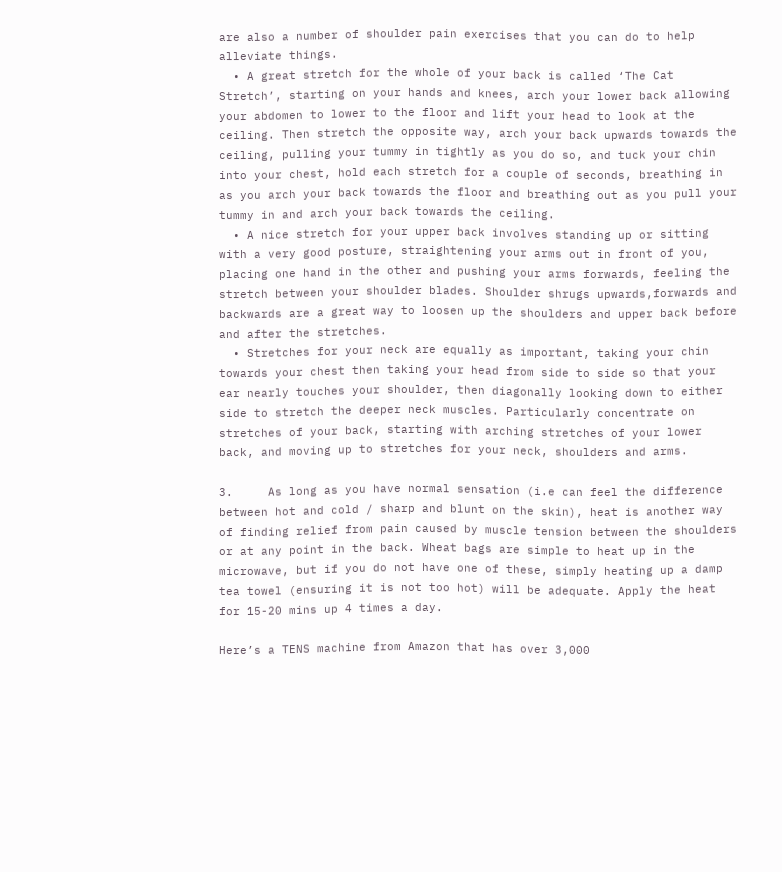are also a number of shoulder pain exercises that you can do to help alleviate things.
  • A great stretch for the whole of your back is called ‘The Cat Stretch’, starting on your hands and knees, arch your lower back allowing your abdomen to lower to the floor and lift your head to look at the ceiling. Then stretch the opposite way, arch your back upwards towards the ceiling, pulling your tummy in tightly as you do so, and tuck your chin into your chest, hold each stretch for a couple of seconds, breathing in as you arch your back towards the floor and breathing out as you pull your tummy in and arch your back towards the ceiling.
  • A nice stretch for your upper back involves standing up or sitting with a very good posture, straightening your arms out in front of you, placing one hand in the other and pushing your arms forwards, feeling the stretch between your shoulder blades. Shoulder shrugs upwards,forwards and backwards are a great way to loosen up the shoulders and upper back before and after the stretches.
  • Stretches for your neck are equally as important, taking your chin towards your chest then taking your head from side to side so that your ear nearly touches your shoulder, then diagonally looking down to either side to stretch the deeper neck muscles. Particularly concentrate on stretches of your back, starting with arching stretches of your lower back, and moving up to stretches for your neck, shoulders and arms.

3.     As long as you have normal sensation (i.e can feel the difference between hot and cold / sharp and blunt on the skin), heat is another way of finding relief from pain caused by muscle tension between the shoulders or at any point in the back. Wheat bags are simple to heat up in the microwave, but if you do not have one of these, simply heating up a damp tea towel (ensuring it is not too hot) will be adequate. Apply the heat for 15-20 mins up 4 times a day.

Here’s a TENS machine from Amazon that has over 3,000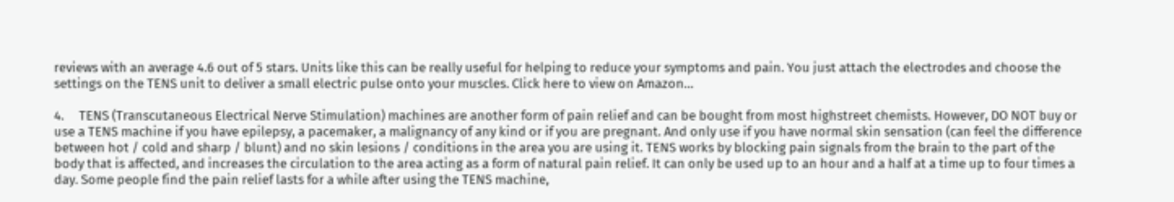reviews with an average 4.6 out of 5 stars. Units like this can be really useful for helping to reduce your symptoms and pain. You just attach the electrodes and choose the settings on the TENS unit to deliver a small electric pulse onto your muscles. Click here to view on Amazon…

4.     TENS (Transcutaneous Electrical Nerve Stimulation) machines are another form of pain relief and can be bought from most highstreet chemists. However, DO NOT buy or use a TENS machine if you have epilepsy, a pacemaker, a malignancy of any kind or if you are pregnant. And only use if you have normal skin sensation (can feel the difference between hot / cold and sharp / blunt) and no skin lesions / conditions in the area you are using it. TENS works by blocking pain signals from the brain to the part of the body that is affected, and increases the circulation to the area acting as a form of natural pain relief. It can only be used up to an hour and a half at a time up to four times a day. Some people find the pain relief lasts for a while after using the TENS machine,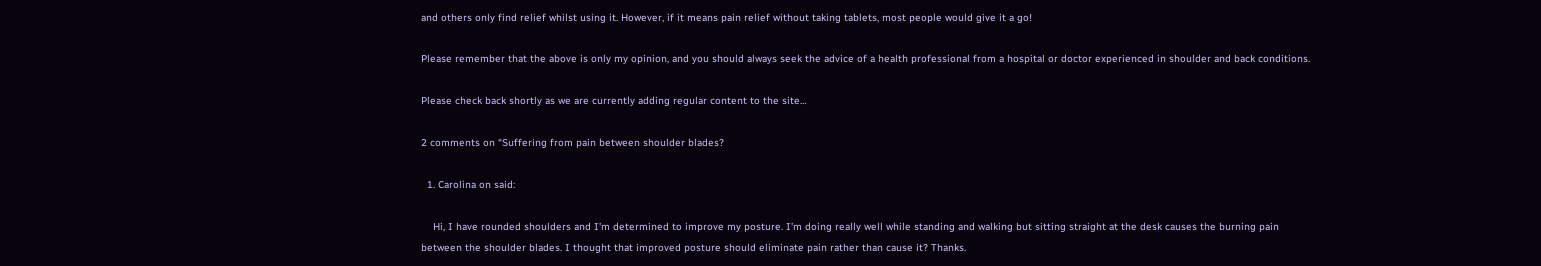and others only find relief whilst using it. However, if it means pain relief without taking tablets, most people would give it a go!

Please remember that the above is only my opinion, and you should always seek the advice of a health professional from a hospital or doctor experienced in shoulder and back conditions.

Please check back shortly as we are currently adding regular content to the site…

2 comments on “Suffering from pain between shoulder blades?

  1. Carolina on said:

    Hi, I have rounded shoulders and I’m determined to improve my posture. I’m doing really well while standing and walking but sitting straight at the desk causes the burning pain between the shoulder blades. I thought that improved posture should eliminate pain rather than cause it? Thanks.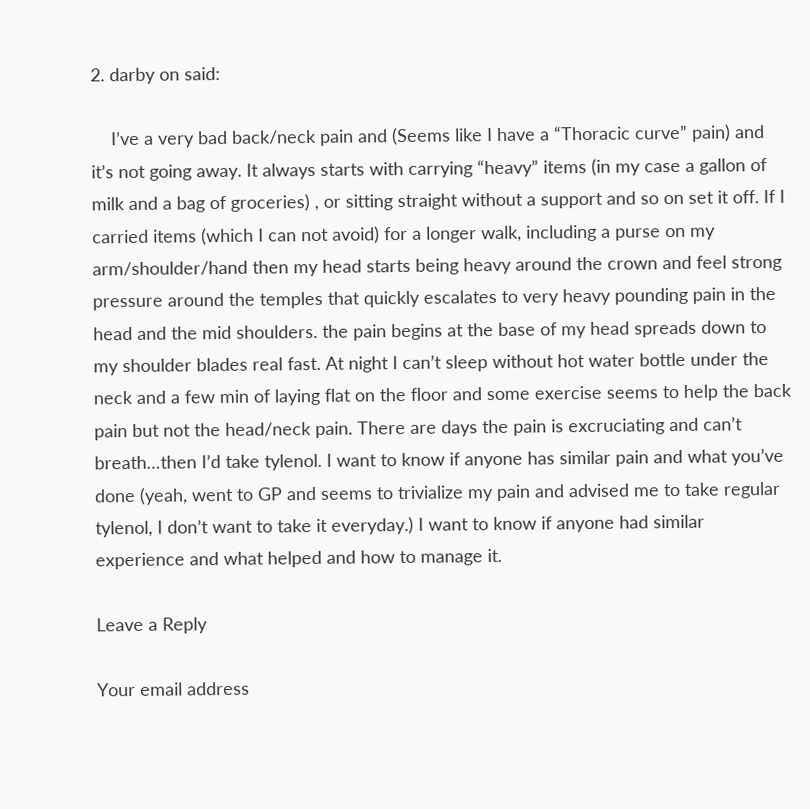2. darby on said:

    I’ve a very bad back/neck pain and (Seems like I have a “Thoracic curve” pain) and it’s not going away. It always starts with carrying “heavy” items (in my case a gallon of milk and a bag of groceries) , or sitting straight without a support and so on set it off. If I carried items (which I can not avoid) for a longer walk, including a purse on my arm/shoulder/hand then my head starts being heavy around the crown and feel strong pressure around the temples that quickly escalates to very heavy pounding pain in the head and the mid shoulders. the pain begins at the base of my head spreads down to my shoulder blades real fast. At night I can’t sleep without hot water bottle under the neck and a few min of laying flat on the floor and some exercise seems to help the back pain but not the head/neck pain. There are days the pain is excruciating and can’t breath…then I’d take tylenol. I want to know if anyone has similar pain and what you’ve done (yeah, went to GP and seems to trivialize my pain and advised me to take regular tylenol, I don’t want to take it everyday.) I want to know if anyone had similar experience and what helped and how to manage it.

Leave a Reply

Your email address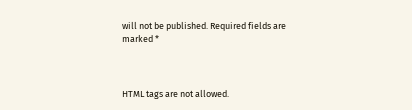will not be published. Required fields are marked *



HTML tags are not allowed.